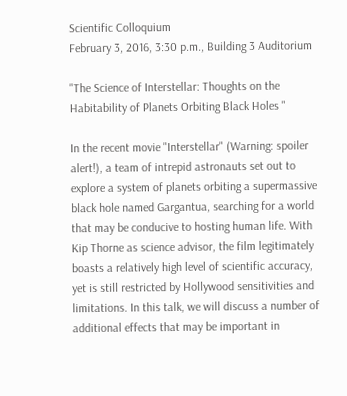Scientific Colloquium
February 3, 2016, 3:30 p.m., Building 3 Auditorium

"The Science of Interstellar: Thoughts on the Habitability of Planets Orbiting Black Holes "

In the recent movie "Interstellar" (Warning: spoiler alert!), a team of intrepid astronauts set out to explore a system of planets orbiting a supermassive black hole named Gargantua, searching for a world that may be conducive to hosting human life. With Kip Thorne as science advisor, the film legitimately boasts a relatively high level of scientific accuracy, yet is still restricted by Hollywood sensitivities and limitations. In this talk, we will discuss a number of additional effects that may be important in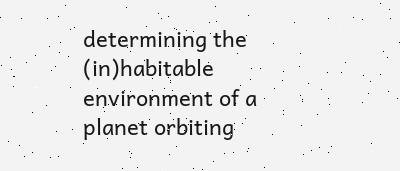determining the (in)habitable environment of a planet orbiting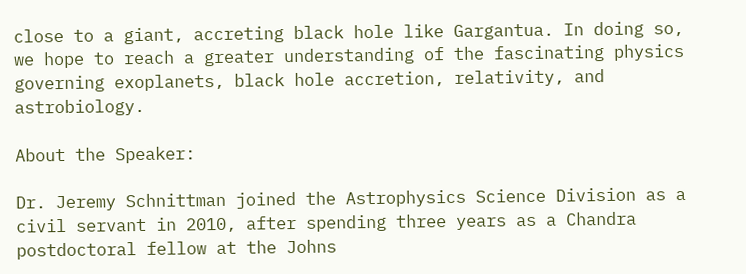close to a giant, accreting black hole like Gargantua. In doing so, we hope to reach a greater understanding of the fascinating physics governing exoplanets, black hole accretion, relativity, and astrobiology.

About the Speaker:

Dr. Jeremy Schnittman joined the Astrophysics Science Division as a civil servant in 2010, after spending three years as a Chandra postdoctoral fellow at the Johns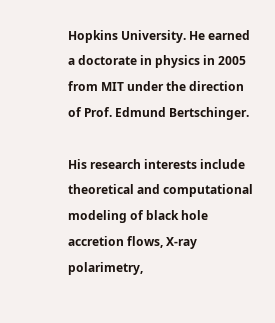Hopkins University. He earned a doctorate in physics in 2005 from MIT under the direction of Prof. Edmund Bertschinger.

His research interests include theoretical and computational modeling of black hole accretion flows, X-ray polarimetry,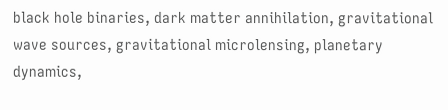black hole binaries, dark matter annihilation, gravitational wave sources, gravitational microlensing, planetary dynamics,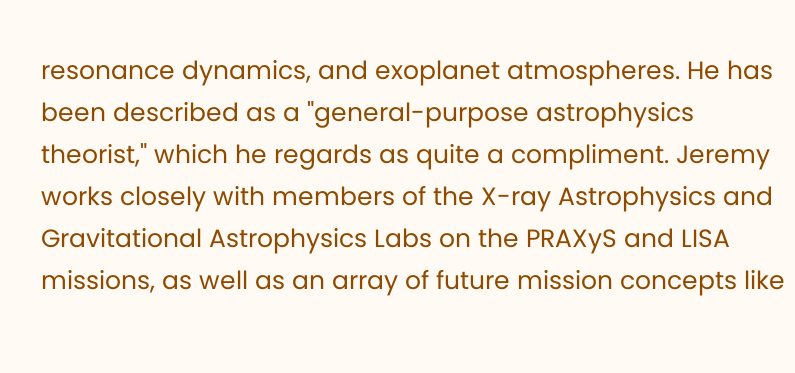resonance dynamics, and exoplanet atmospheres. He has been described as a "general-purpose astrophysics theorist," which he regards as quite a compliment. Jeremy works closely with members of the X-ray Astrophysics and Gravitational Astrophysics Labs on the PRAXyS and LISA missions, as well as an array of future mission concepts like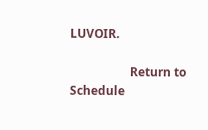LUVOIR.

                    Return to Schedule